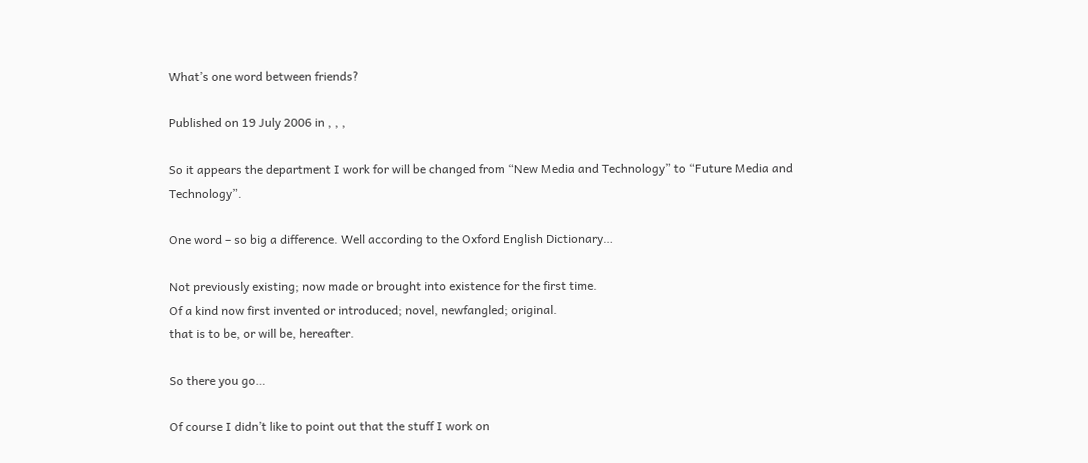What’s one word between friends?

Published on 19 July 2006 in , , ,

So it appears the department I work for will be changed from “New Media and Technology” to “Future Media and Technology”.

One word – so big a difference. Well according to the Oxford English Dictionary…

Not previously existing; now made or brought into existence for the first time.
Of a kind now first invented or introduced; novel, newfangled; original.
that is to be, or will be, hereafter.

So there you go…

Of course I didn’t like to point out that the stuff I work on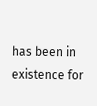has been in existence for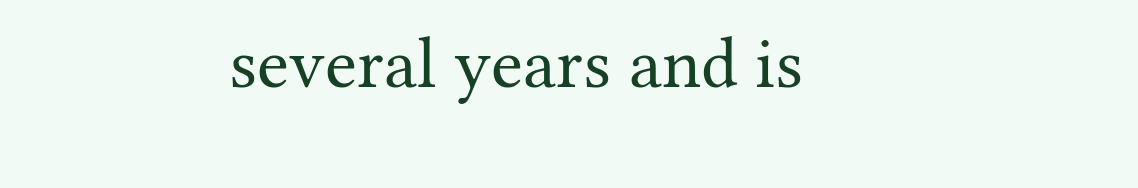several years and is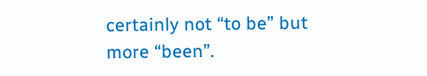certainly not “to be” but more “been”.